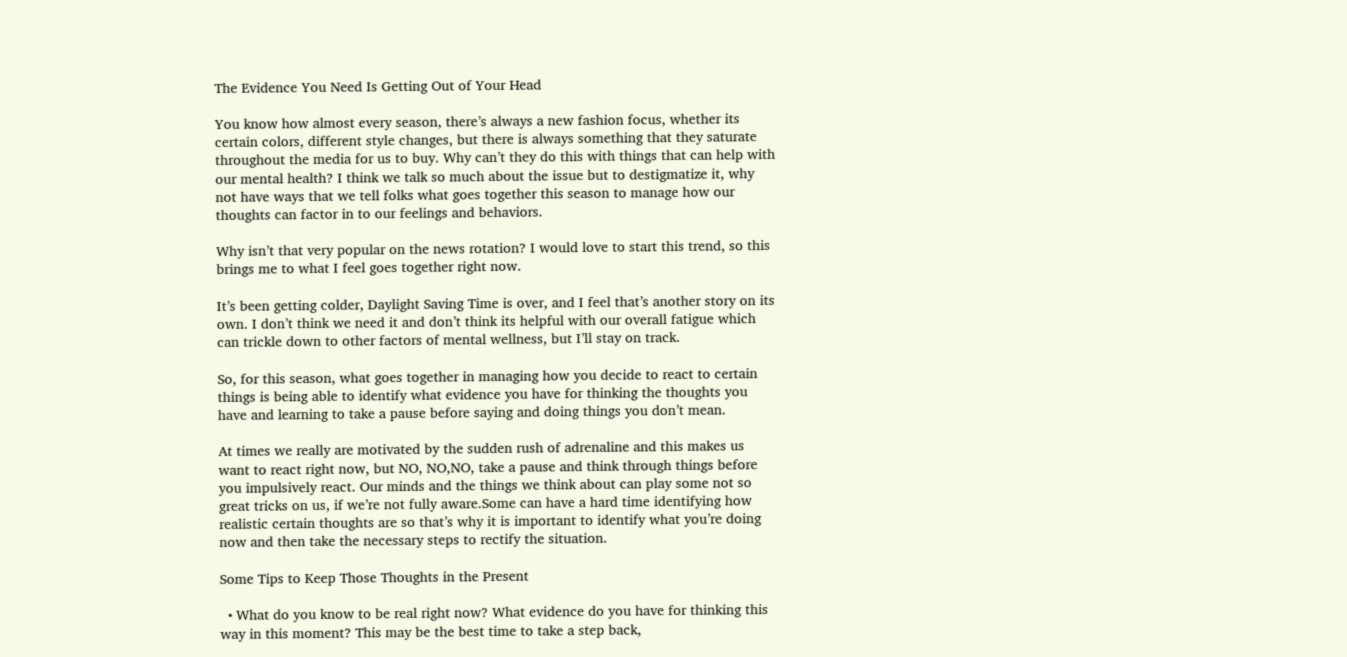The Evidence You Need Is Getting Out of Your Head

You know how almost every season, there’s always a new fashion focus, whether its certain colors, different style changes, but there is always something that they saturate throughout the media for us to buy. Why can’t they do this with things that can help with our mental health? I think we talk so much about the issue but to destigmatize it, why not have ways that we tell folks what goes together this season to manage how our thoughts can factor in to our feelings and behaviors.

Why isn’t that very popular on the news rotation? I would love to start this trend, so this brings me to what I feel goes together right now.

It’s been getting colder, Daylight Saving Time is over, and I feel that’s another story on its own. I don’t think we need it and don’t think its helpful with our overall fatigue which can trickle down to other factors of mental wellness, but I’ll stay on track.

So, for this season, what goes together in managing how you decide to react to certain things is being able to identify what evidence you have for thinking the thoughts you have and learning to take a pause before saying and doing things you don’t mean.

At times we really are motivated by the sudden rush of adrenaline and this makes us want to react right now, but NO, NO,NO, take a pause and think through things before you impulsively react. Our minds and the things we think about can play some not so great tricks on us, if we’re not fully aware.Some can have a hard time identifying how realistic certain thoughts are so that’s why it is important to identify what you’re doing now and then take the necessary steps to rectify the situation.

Some Tips to Keep Those Thoughts in the Present

  • What do you know to be real right now? What evidence do you have for thinking this way in this moment? This may be the best time to take a step back,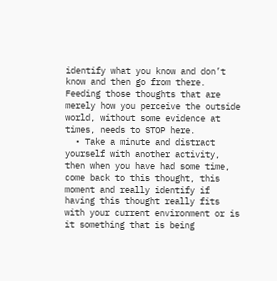identify what you know and don’t know and then go from there. Feeding those thoughts that are merely how you perceive the outside world, without some evidence at times, needs to STOP here.
  • Take a minute and distract yourself with another activity, then when you have had some time, come back to this thought, this moment and really identify if having this thought really fits with your current environment or is it something that is being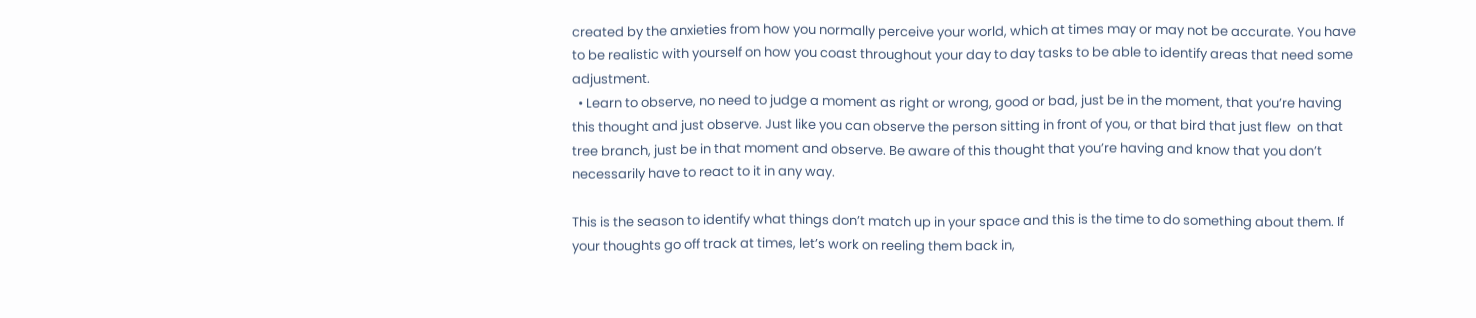created by the anxieties from how you normally perceive your world, which at times may or may not be accurate. You have to be realistic with yourself on how you coast throughout your day to day tasks to be able to identify areas that need some adjustment.
  • Learn to observe, no need to judge a moment as right or wrong, good or bad, just be in the moment, that you’re having this thought and just observe. Just like you can observe the person sitting in front of you, or that bird that just flew  on that tree branch, just be in that moment and observe. Be aware of this thought that you’re having and know that you don’t necessarily have to react to it in any way.

This is the season to identify what things don’t match up in your space and this is the time to do something about them. If your thoughts go off track at times, let’s work on reeling them back in,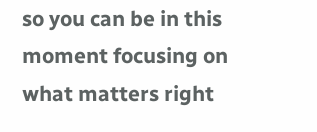so you can be in this moment focusing on what matters right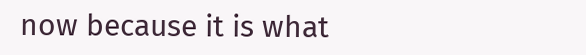now because it is what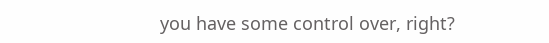you have some control over, right?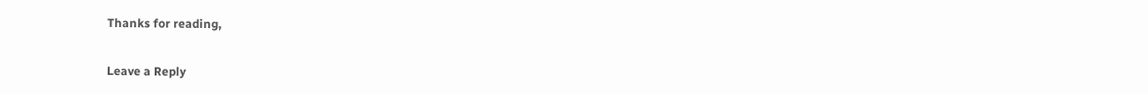Thanks for reading,


Leave a Reply